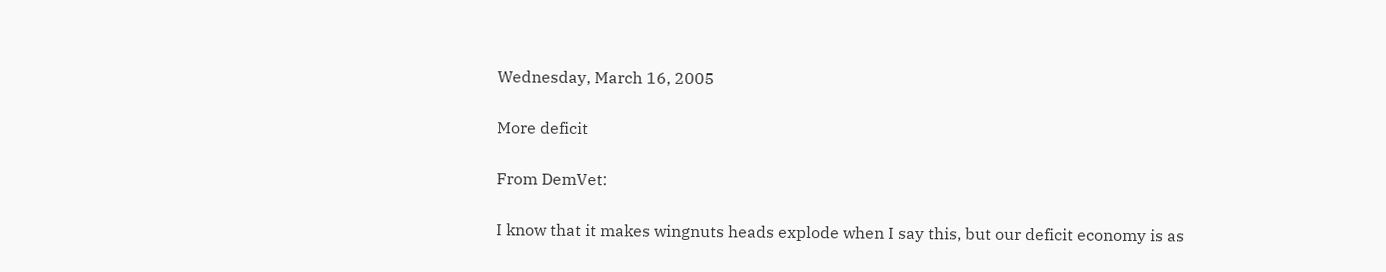Wednesday, March 16, 2005

More deficit

From DemVet:

I know that it makes wingnuts heads explode when I say this, but our deficit economy is as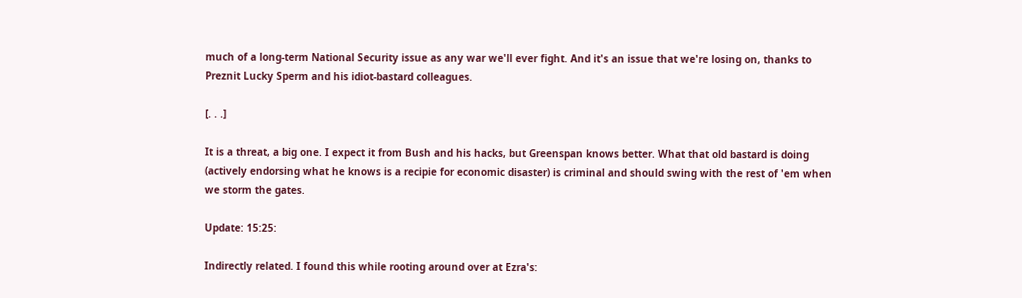much of a long-term National Security issue as any war we'll ever fight. And it's an issue that we're losing on, thanks to Preznit Lucky Sperm and his idiot-bastard colleagues.

[. . .]

It is a threat, a big one. I expect it from Bush and his hacks, but Greenspan knows better. What that old bastard is doing (actively endorsing what he knows is a recipie for economic disaster) is criminal and should swing with the rest of 'em when we storm the gates.

Update: 15:25:

Indirectly related. I found this while rooting around over at Ezra's: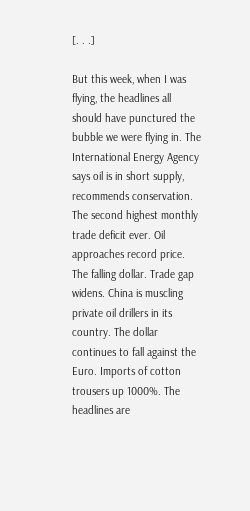[. . .]

But this week, when I was flying, the headlines all should have punctured the bubble we were flying in. The International Energy Agency says oil is in short supply, recommends conservation. The second highest monthly trade deficit ever. Oil approaches record price. The falling dollar. Trade gap widens. China is muscling private oil drillers in its country. The dollar continues to fall against the Euro. Imports of cotton trousers up 1000%. The headlines are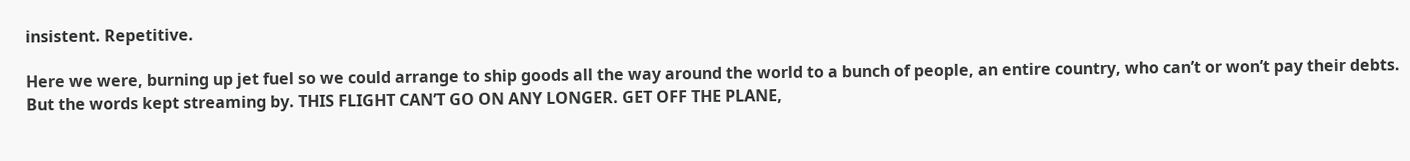insistent. Repetitive.

Here we were, burning up jet fuel so we could arrange to ship goods all the way around the world to a bunch of people, an entire country, who can’t or won’t pay their debts. But the words kept streaming by. THIS FLIGHT CAN’T GO ON ANY LONGER. GET OFF THE PLANE,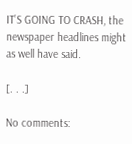IT’S GOING TO CRASH, the newspaper headlines might as well have said.

[. . .]

No comments: